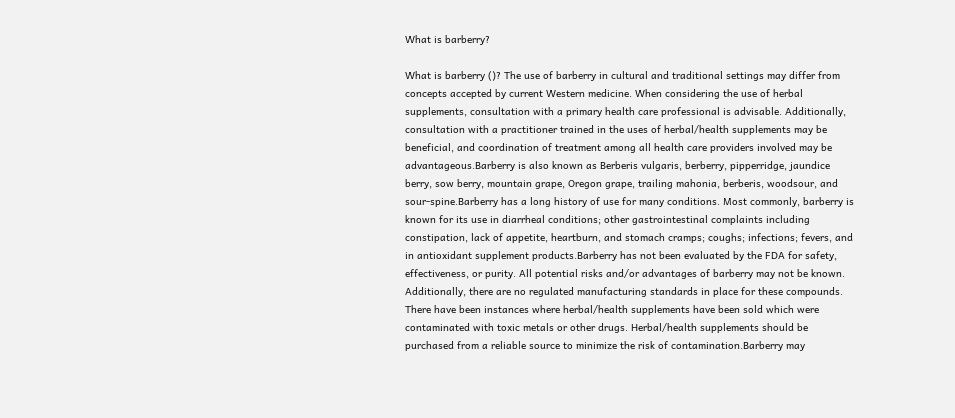What is barberry?

What is barberry ()? The use of barberry in cultural and traditional settings may differ from concepts accepted by current Western medicine. When considering the use of herbal supplements, consultation with a primary health care professional is advisable. Additionally, consultation with a practitioner trained in the uses of herbal/health supplements may be beneficial, and coordination of treatment among all health care providers involved may be advantageous.Barberry is also known as Berberis vulgaris, berberry, pipperridge, jaundice berry, sow berry, mountain grape, Oregon grape, trailing mahonia, berberis, woodsour, and sour-spine.Barberry has a long history of use for many conditions. Most commonly, barberry is known for its use in diarrheal conditions; other gastrointestinal complaints including constipation, lack of appetite, heartburn, and stomach cramps; coughs; infections; fevers, and in antioxidant supplement products.Barberry has not been evaluated by the FDA for safety, effectiveness, or purity. All potential risks and/or advantages of barberry may not be known. Additionally, there are no regulated manufacturing standards in place for these compounds. There have been instances where herbal/health supplements have been sold which were contaminated with toxic metals or other drugs. Herbal/health supplements should be purchased from a reliable source to minimize the risk of contamination.Barberry may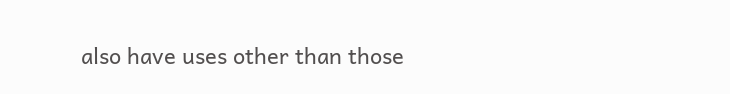also have uses other than those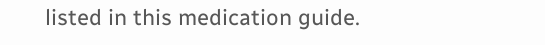listed in this medication guide.